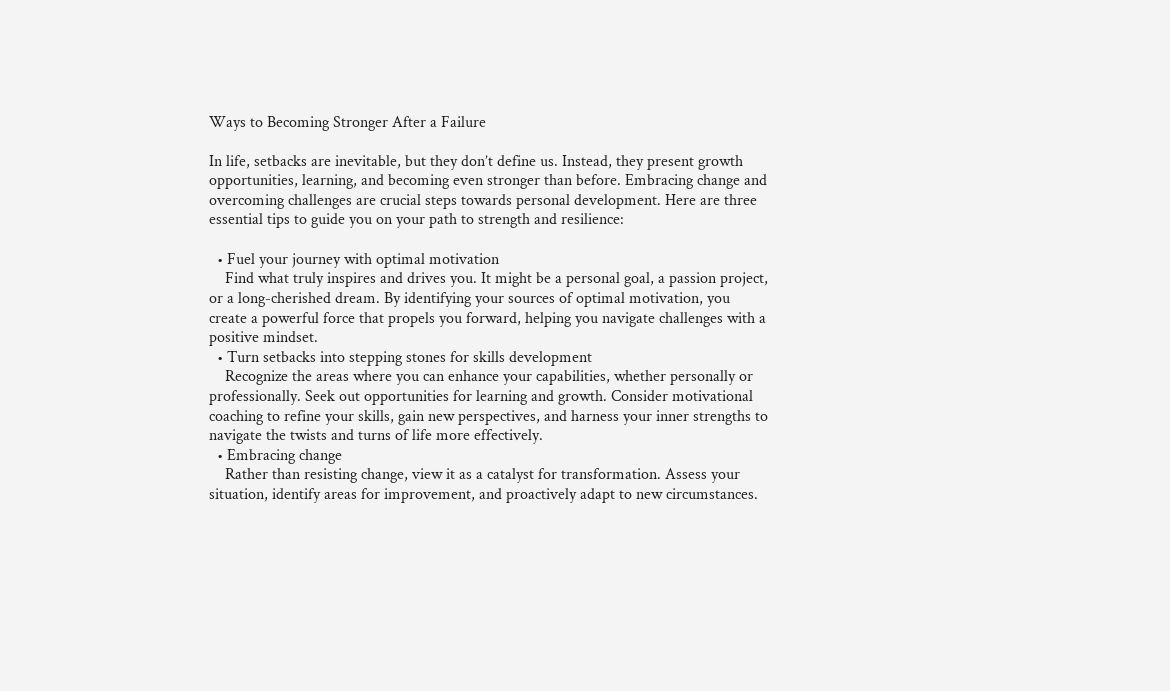Ways to Becoming Stronger After a Failure

In life, setbacks are inevitable, but they don’t define us. Instead, they present growth opportunities, learning, and becoming even stronger than before. Embracing change and overcoming challenges are crucial steps towards personal development. Here are three essential tips to guide you on your path to strength and resilience:

  • Fuel your journey with optimal motivation
    Find what truly inspires and drives you. It might be a personal goal, a passion project, or a long-cherished dream. By identifying your sources of optimal motivation, you create a powerful force that propels you forward, helping you navigate challenges with a positive mindset.
  • Turn setbacks into stepping stones for skills development
    Recognize the areas where you can enhance your capabilities, whether personally or professionally. Seek out opportunities for learning and growth. Consider motivational coaching to refine your skills, gain new perspectives, and harness your inner strengths to navigate the twists and turns of life more effectively.
  • Embracing change
    Rather than resisting change, view it as a catalyst for transformation. Assess your situation, identify areas for improvement, and proactively adapt to new circumstances.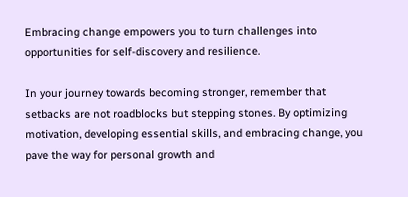Embracing change empowers you to turn challenges into opportunities for self-discovery and resilience.

In your journey towards becoming stronger, remember that setbacks are not roadblocks but stepping stones. By optimizing motivation, developing essential skills, and embracing change, you pave the way for personal growth and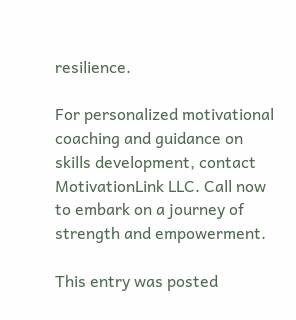resilience.

For personalized motivational coaching and guidance on skills development, contact MotivationLink LLC. Call now to embark on a journey of strength and empowerment.

This entry was posted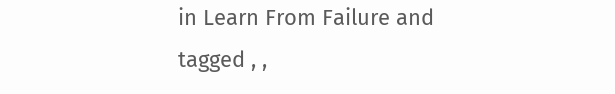in Learn From Failure and tagged , ,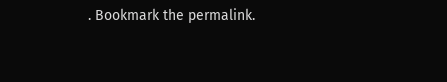. Bookmark the permalink.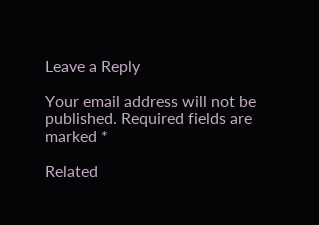Leave a Reply

Your email address will not be published. Required fields are marked *

Related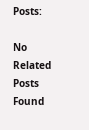Posts:

No Related Posts Found